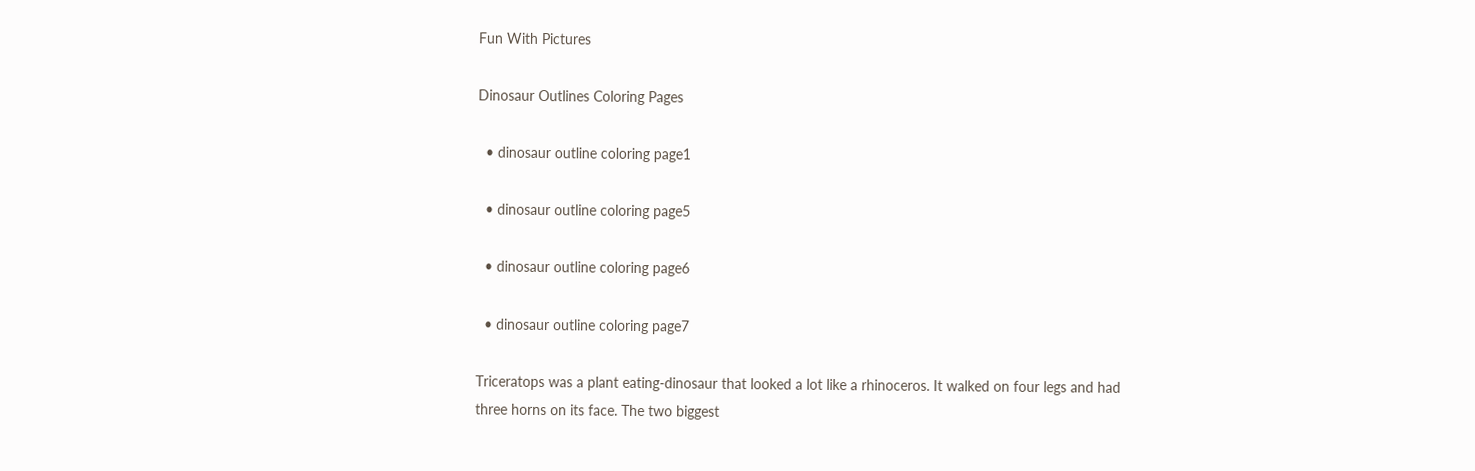Fun With Pictures

Dinosaur Outlines Coloring Pages

  • dinosaur outline coloring page1

  • dinosaur outline coloring page5

  • dinosaur outline coloring page6

  • dinosaur outline coloring page7

Triceratops was a plant eating-dinosaur that looked a lot like a rhinoceros. It walked on four legs and had three horns on its face. The two biggest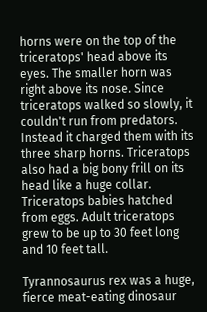horns were on the top of the triceratops' head above its eyes. The smaller horn was right above its nose. Since triceratops walked so slowly, it couldn't run from predators. Instead it charged them with its three sharp horns. Triceratops also had a big bony frill on its head like a huge collar. Triceratops babies hatched from eggs. Adult triceratops grew to be up to 30 feet long and 10 feet tall.

Tyrannosaurus rex was a huge, fierce meat-eating dinosaur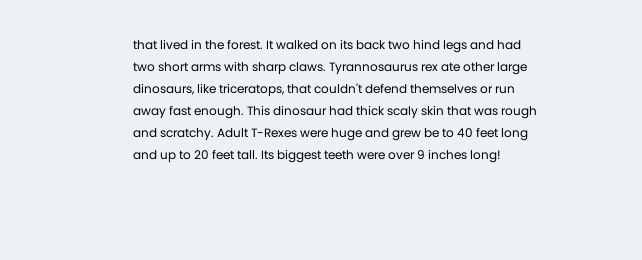that lived in the forest. It walked on its back two hind legs and had two short arms with sharp claws. Tyrannosaurus rex ate other large dinosaurs, like triceratops, that couldn't defend themselves or run away fast enough. This dinosaur had thick scaly skin that was rough and scratchy. Adult T-Rexes were huge and grew be to 40 feet long and up to 20 feet tall. Its biggest teeth were over 9 inches long!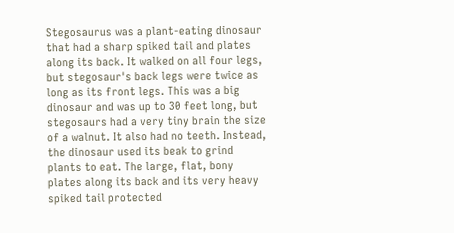Stegosaurus was a plant-eating dinosaur that had a sharp spiked tail and plates along its back. It walked on all four legs, but stegosaur's back legs were twice as long as its front legs. This was a big dinosaur and was up to 30 feet long, but stegosaurs had a very tiny brain the size of a walnut. It also had no teeth. Instead, the dinosaur used its beak to grind plants to eat. The large, flat, bony plates along its back and its very heavy spiked tail protected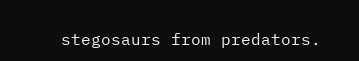stegosaurs from predators.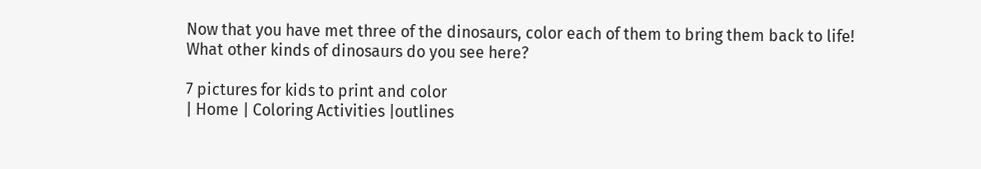Now that you have met three of the dinosaurs, color each of them to bring them back to life! What other kinds of dinosaurs do you see here?

7 pictures for kids to print and color
| Home | Coloring Activities |outlines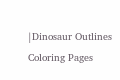|Dinosaur Outlines Coloring Pages